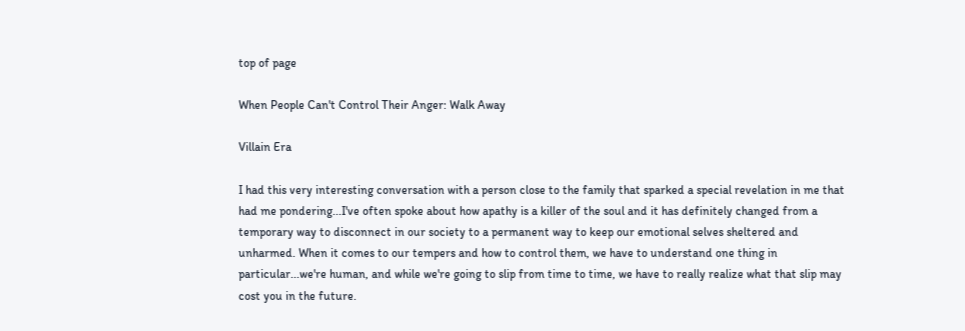top of page

When People Can't Control Their Anger: Walk Away

Villain Era

I had this very interesting conversation with a person close to the family that sparked a special revelation in me that had me pondering...I've often spoke about how apathy is a killer of the soul and it has definitely changed from a temporary way to disconnect in our society to a permanent way to keep our emotional selves sheltered and unharmed. When it comes to our tempers and how to control them, we have to understand one thing in particular...we're human, and while we're going to slip from time to time, we have to really realize what that slip may cost you in the future.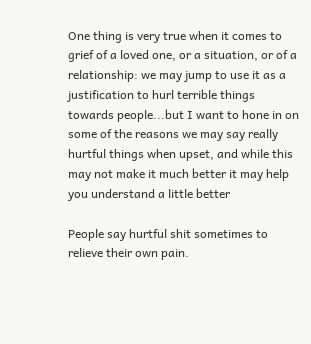One thing is very true when it comes to grief of a loved one, or a situation, or of a relationship: we may jump to use it as a justification to hurl terrible things towards people...but I want to hone in on some of the reasons we may say really hurtful things when upset, and while this may not make it much better it may help you understand a little better

People say hurtful shit sometimes to relieve their own pain.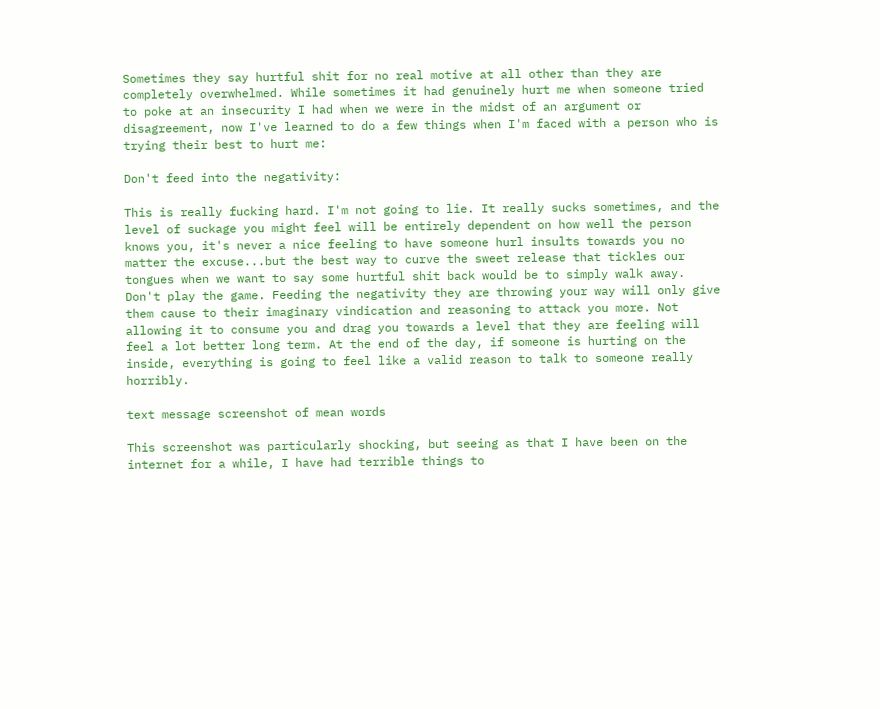Sometimes they say hurtful shit for no real motive at all other than they are completely overwhelmed. While sometimes it had genuinely hurt me when someone tried to poke at an insecurity I had when we were in the midst of an argument or disagreement, now I've learned to do a few things when I'm faced with a person who is trying their best to hurt me:

Don't feed into the negativity:

This is really fucking hard. I'm not going to lie. It really sucks sometimes, and the level of suckage you might feel will be entirely dependent on how well the person knows you, it's never a nice feeling to have someone hurl insults towards you no matter the excuse...but the best way to curve the sweet release that tickles our tongues when we want to say some hurtful shit back would be to simply walk away. Don't play the game. Feeding the negativity they are throwing your way will only give them cause to their imaginary vindication and reasoning to attack you more. Not allowing it to consume you and drag you towards a level that they are feeling will feel a lot better long term. At the end of the day, if someone is hurting on the inside, everything is going to feel like a valid reason to talk to someone really horribly.

text message screenshot of mean words

This screenshot was particularly shocking, but seeing as that I have been on the internet for a while, I have had terrible things to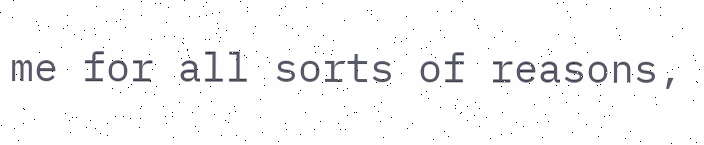me for all sorts of reasons,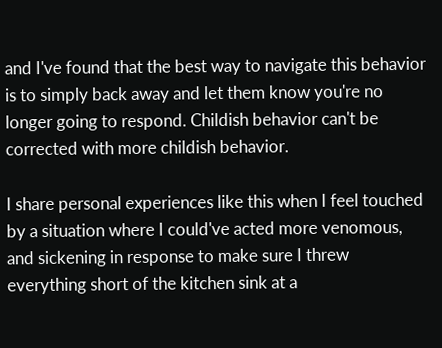and I've found that the best way to navigate this behavior is to simply back away and let them know you're no longer going to respond. Childish behavior can't be corrected with more childish behavior.

I share personal experiences like this when I feel touched by a situation where I could've acted more venomous, and sickening in response to make sure I threw everything short of the kitchen sink at a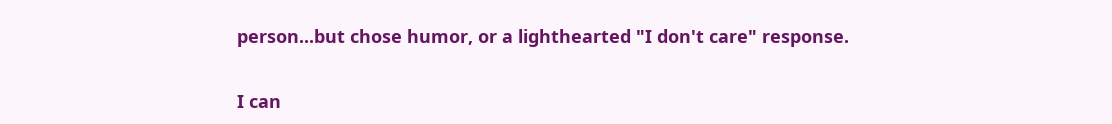person...but chose humor, or a lighthearted "I don't care" response.

I can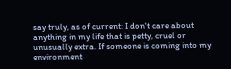say truly, as of current: I don't care about anything in my life that is petty, cruel or unusually extra. If someone is coming into my environment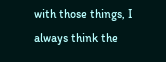with those things, I always think the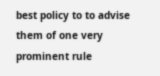best policy to to advise them of one very prominent rule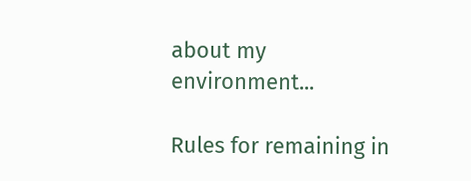about my environment...

Rules for remaining in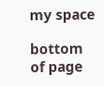my space

bottom of page